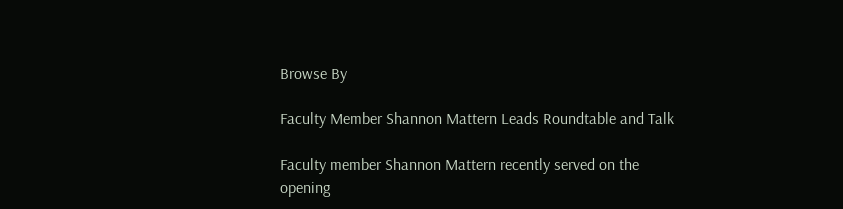Browse By

Faculty Member Shannon Mattern Leads Roundtable and Talk

Faculty member Shannon Mattern recently served on the opening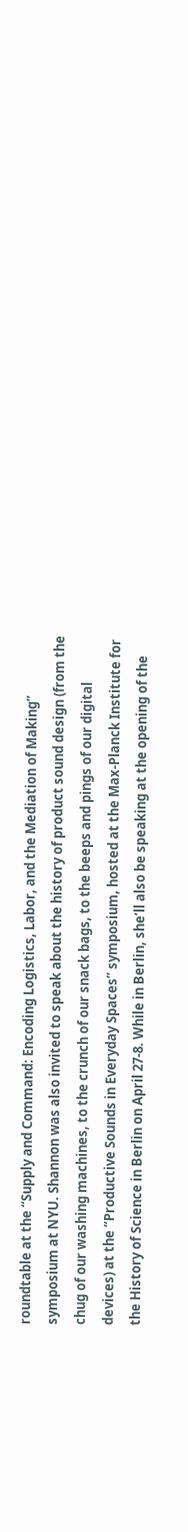roundtable at the “Supply and Command: Encoding Logistics, Labor, and the Mediation of Making” symposium at NYU. Shannon was also invited to speak about the history of product sound design (from the chug of our washing machines, to the crunch of our snack bags, to the beeps and pings of our digital devices) at the “Productive Sounds in Everyday Spaces” symposium, hosted at the Max-Planck Institute for the History of Science in Berlin on April 27-8. While in Berlin, she’ll also be speaking at the opening of the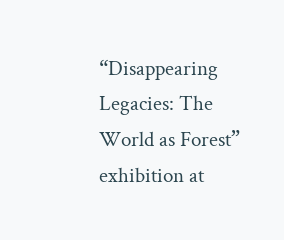“Disappearing Legacies: The World as Forest” exhibition at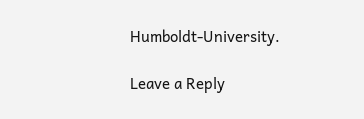Humboldt-University.

Leave a Reply